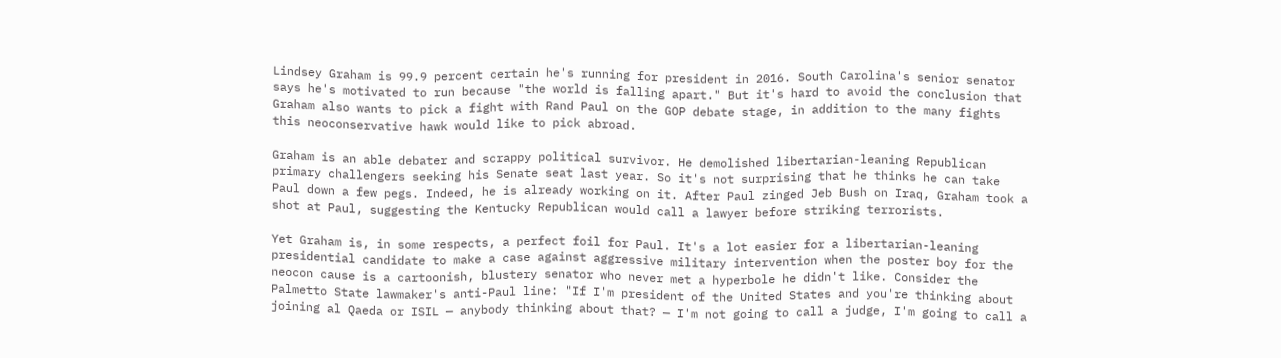Lindsey Graham is 99.9 percent certain he's running for president in 2016. South Carolina's senior senator says he's motivated to run because "the world is falling apart." But it's hard to avoid the conclusion that Graham also wants to pick a fight with Rand Paul on the GOP debate stage, in addition to the many fights this neoconservative hawk would like to pick abroad.

Graham is an able debater and scrappy political survivor. He demolished libertarian-leaning Republican primary challengers seeking his Senate seat last year. So it's not surprising that he thinks he can take Paul down a few pegs. Indeed, he is already working on it. After Paul zinged Jeb Bush on Iraq, Graham took a shot at Paul, suggesting the Kentucky Republican would call a lawyer before striking terrorists.

Yet Graham is, in some respects, a perfect foil for Paul. It's a lot easier for a libertarian-leaning presidential candidate to make a case against aggressive military intervention when the poster boy for the neocon cause is a cartoonish, blustery senator who never met a hyperbole he didn't like. Consider the Palmetto State lawmaker's anti-Paul line: "If I'm president of the United States and you're thinking about joining al Qaeda or ISIL — anybody thinking about that? — I'm not going to call a judge, I'm going to call a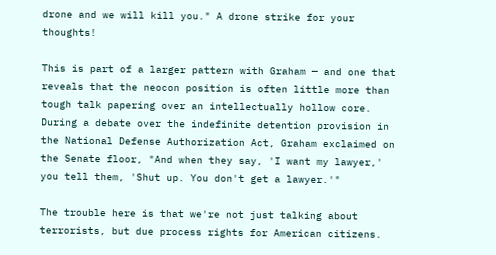drone and we will kill you." A drone strike for your thoughts!

This is part of a larger pattern with Graham — and one that reveals that the neocon position is often little more than tough talk papering over an intellectually hollow core. During a debate over the indefinite detention provision in the National Defense Authorization Act, Graham exclaimed on the Senate floor, "And when they say, 'I want my lawyer,' you tell them, 'Shut up. You don't get a lawyer.'"

The trouble here is that we're not just talking about terrorists, but due process rights for American citizens.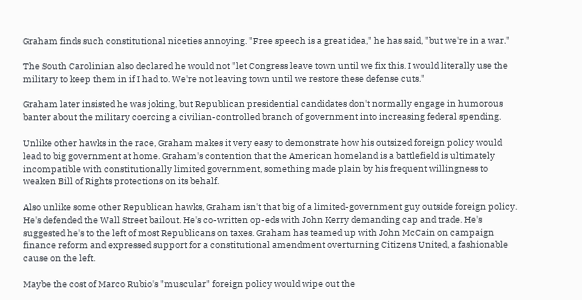Graham finds such constitutional niceties annoying. "Free speech is a great idea," he has said, "but we're in a war."

The South Carolinian also declared he would not "let Congress leave town until we fix this. I would literally use the military to keep them in if I had to. We're not leaving town until we restore these defense cuts."

Graham later insisted he was joking, but Republican presidential candidates don't normally engage in humorous banter about the military coercing a civilian-controlled branch of government into increasing federal spending.

Unlike other hawks in the race, Graham makes it very easy to demonstrate how his outsized foreign policy would lead to big government at home. Graham's contention that the American homeland is a battlefield is ultimately incompatible with constitutionally limited government, something made plain by his frequent willingness to weaken Bill of Rights protections on its behalf.

Also unlike some other Republican hawks, Graham isn't that big of a limited-government guy outside foreign policy. He's defended the Wall Street bailout. He's co-written op-eds with John Kerry demanding cap and trade. He's suggested he's to the left of most Republicans on taxes. Graham has teamed up with John McCain on campaign finance reform and expressed support for a constitutional amendment overturning Citizens United, a fashionable cause on the left.

Maybe the cost of Marco Rubio's "muscular" foreign policy would wipe out the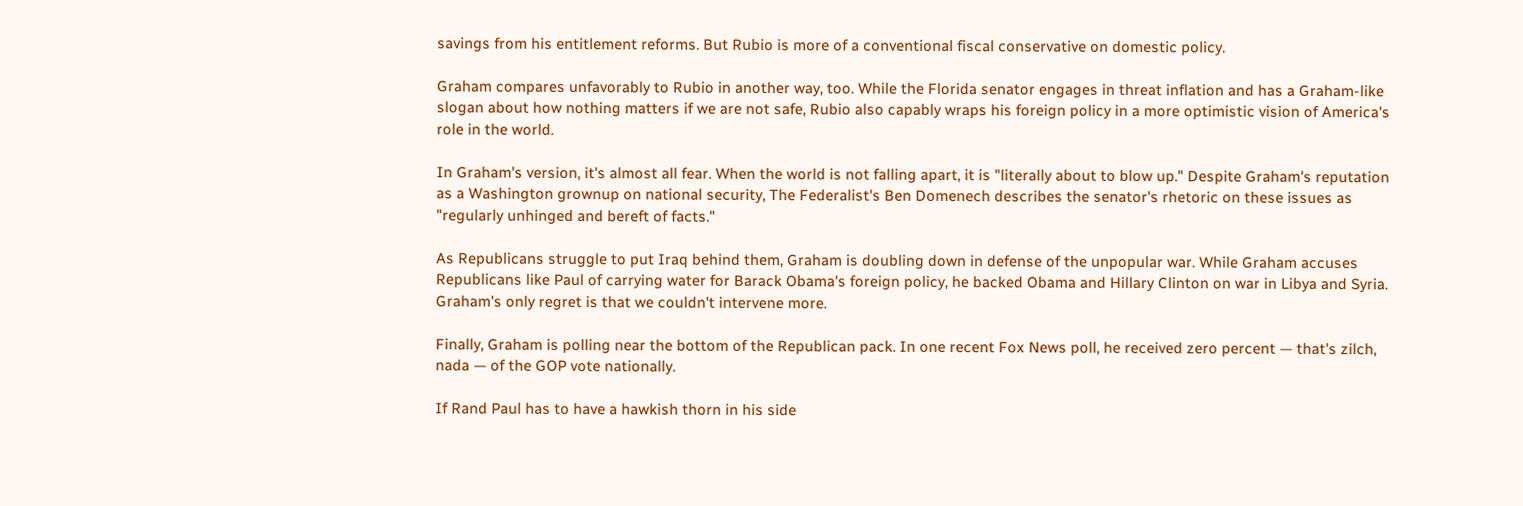savings from his entitlement reforms. But Rubio is more of a conventional fiscal conservative on domestic policy.

Graham compares unfavorably to Rubio in another way, too. While the Florida senator engages in threat inflation and has a Graham-like slogan about how nothing matters if we are not safe, Rubio also capably wraps his foreign policy in a more optimistic vision of America's role in the world.

In Graham's version, it's almost all fear. When the world is not falling apart, it is "literally about to blow up." Despite Graham's reputation as a Washington grownup on national security, The Federalist's Ben Domenech describes the senator's rhetoric on these issues as "regularly unhinged and bereft of facts."

As Republicans struggle to put Iraq behind them, Graham is doubling down in defense of the unpopular war. While Graham accuses Republicans like Paul of carrying water for Barack Obama's foreign policy, he backed Obama and Hillary Clinton on war in Libya and Syria. Graham's only regret is that we couldn't intervene more.

Finally, Graham is polling near the bottom of the Republican pack. In one recent Fox News poll, he received zero percent — that's zilch, nada — of the GOP vote nationally.

If Rand Paul has to have a hawkish thorn in his side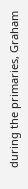during the primaries, Graham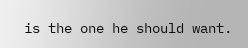is the one he should want.